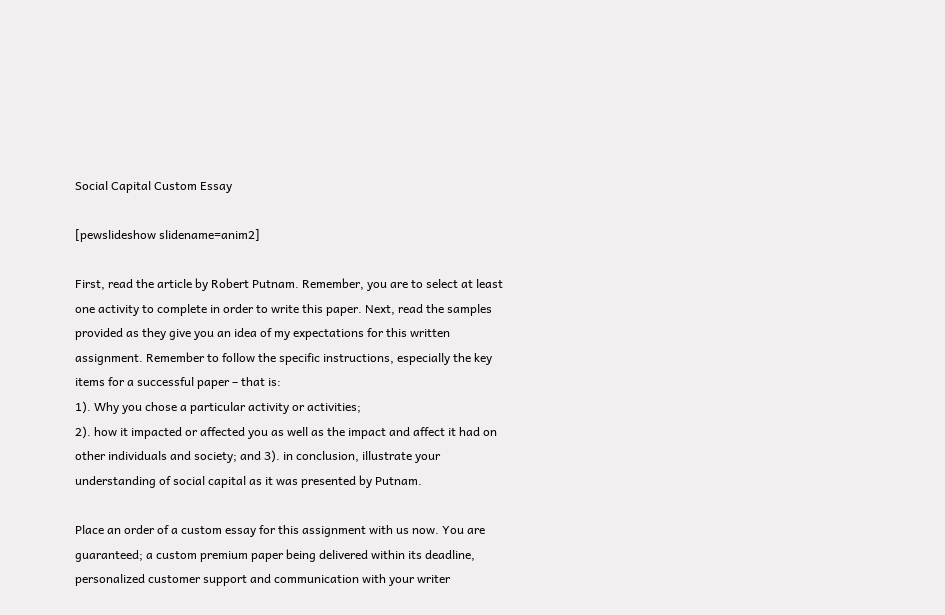Social Capital Custom Essay

[pewslideshow slidename=anim2]

First, read the article by Robert Putnam. Remember, you are to select at least one activity to complete in order to write this paper. Next, read the samples provided as they give you an idea of my expectations for this written assignment. Remember to follow the specific instructions, especially the key items for a successful paper – that is:
1). Why you chose a particular activity or activities;
2). how it impacted or affected you as well as the impact and affect it had on other individuals and society; and 3). in conclusion, illustrate your understanding of social capital as it was presented by Putnam.

Place an order of a custom essay for this assignment with us now. You are guaranteed; a custom premium paper being delivered within its deadline, personalized customer support and communication with your writer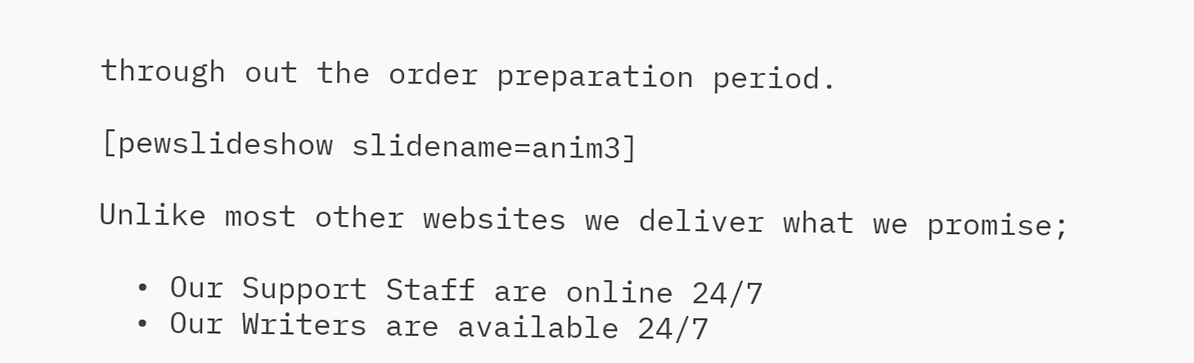through out the order preparation period.

[pewslideshow slidename=anim3]

Unlike most other websites we deliver what we promise;

  • Our Support Staff are online 24/7
  • Our Writers are available 24/7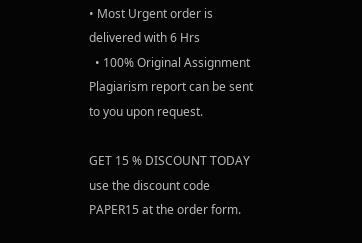• Most Urgent order is delivered with 6 Hrs
  • 100% Original Assignment Plagiarism report can be sent to you upon request.

GET 15 % DISCOUNT TODAY use the discount code PAPER15 at the order form.